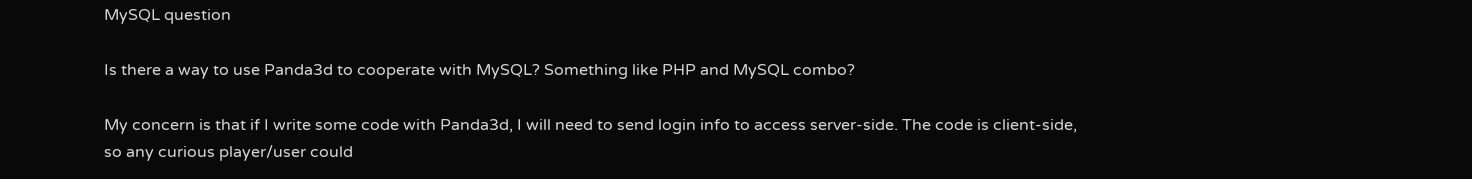MySQL question

Is there a way to use Panda3d to cooperate with MySQL? Something like PHP and MySQL combo?

My concern is that if I write some code with Panda3d, I will need to send login info to access server-side. The code is client-side, so any curious player/user could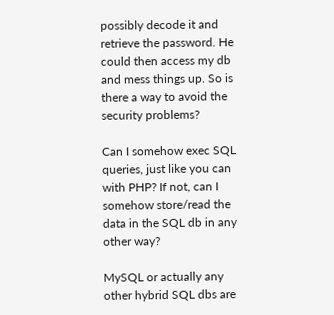possibly decode it and retrieve the password. He could then access my db and mess things up. So is there a way to avoid the security problems?

Can I somehow exec SQL queries, just like you can with PHP? If not, can I somehow store/read the data in the SQL db in any other way?

MySQL or actually any other hybrid SQL dbs are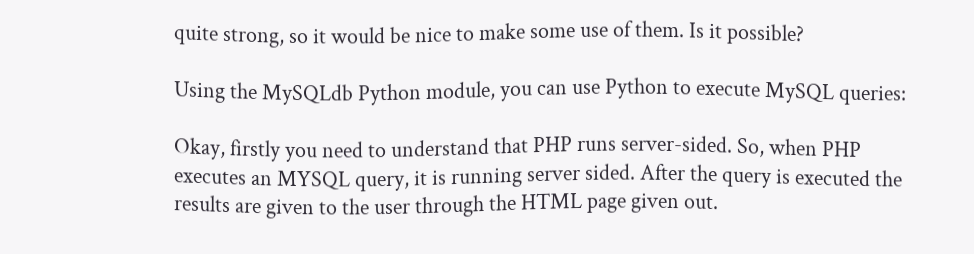quite strong, so it would be nice to make some use of them. Is it possible?

Using the MySQLdb Python module, you can use Python to execute MySQL queries:

Okay, firstly you need to understand that PHP runs server-sided. So, when PHP executes an MYSQL query, it is running server sided. After the query is executed the results are given to the user through the HTML page given out.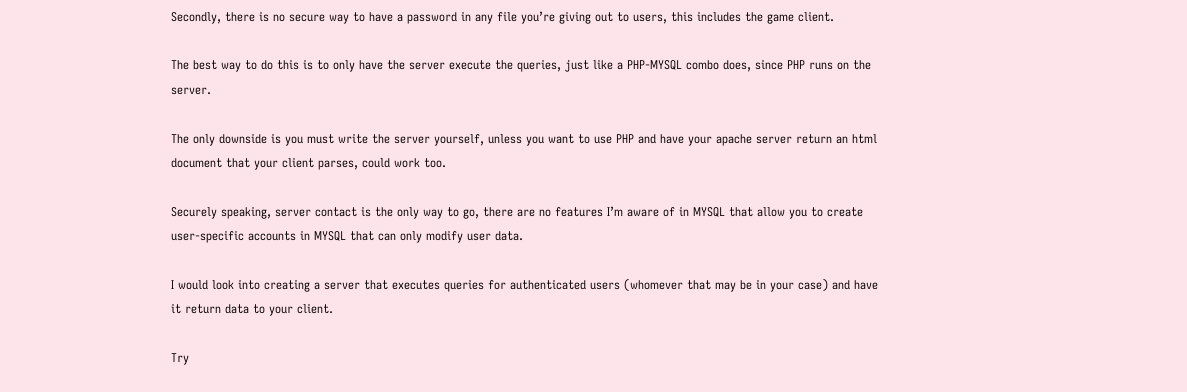Secondly, there is no secure way to have a password in any file you’re giving out to users, this includes the game client.

The best way to do this is to only have the server execute the queries, just like a PHP-MYSQL combo does, since PHP runs on the server.

The only downside is you must write the server yourself, unless you want to use PHP and have your apache server return an html document that your client parses, could work too.

Securely speaking, server contact is the only way to go, there are no features I’m aware of in MYSQL that allow you to create user-specific accounts in MYSQL that can only modify user data.

I would look into creating a server that executes queries for authenticated users (whomever that may be in your case) and have it return data to your client.

Try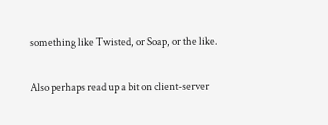something like Twisted, or Soap, or the like.

Also perhaps read up a bit on client-server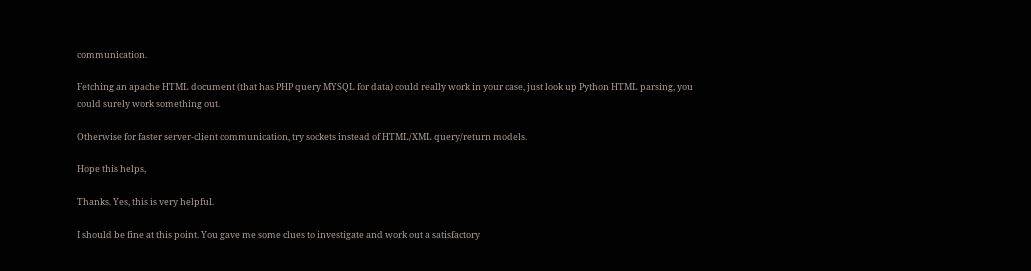communication.

Fetching an apache HTML document (that has PHP query MYSQL for data) could really work in your case, just look up Python HTML parsing, you could surely work something out.

Otherwise for faster server-client communication, try sockets instead of HTML/XML query/return models.

Hope this helps,

Thanks. Yes, this is very helpful.

I should be fine at this point. You gave me some clues to investigate and work out a satisfactory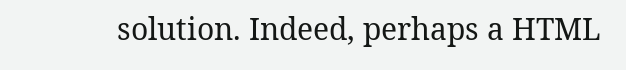solution. Indeed, perhaps a HTML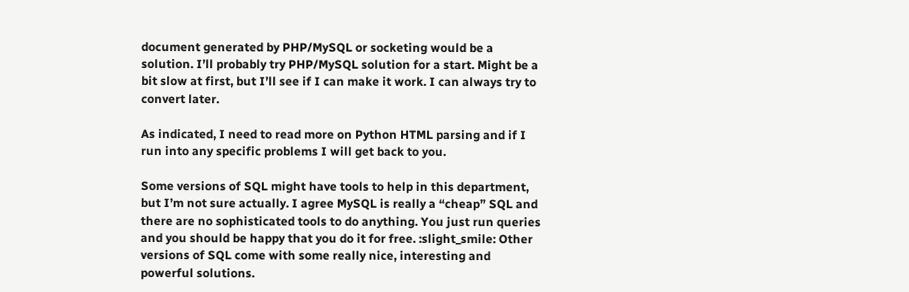document generated by PHP/MySQL or socketing would be a solution. I’ll probably try PHP/MySQL solution for a start. Might be a bit slow at first, but I’ll see if I can make it work. I can always try to convert later.

As indicated, I need to read more on Python HTML parsing and if I run into any specific problems I will get back to you.

Some versions of SQL might have tools to help in this department, but I’m not sure actually. I agree MySQL is really a “cheap” SQL and there are no sophisticated tools to do anything. You just run queries and you should be happy that you do it for free. :slight_smile: Other versions of SQL come with some really nice, interesting and powerful solutions.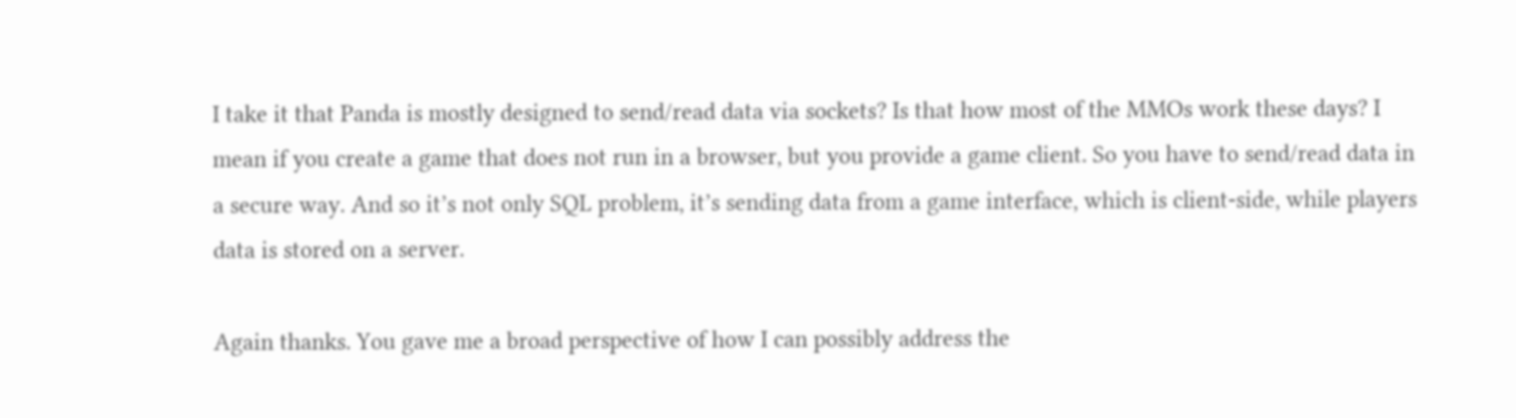I take it that Panda is mostly designed to send/read data via sockets? Is that how most of the MMOs work these days? I mean if you create a game that does not run in a browser, but you provide a game client. So you have to send/read data in a secure way. And so it’s not only SQL problem, it’s sending data from a game interface, which is client-side, while players data is stored on a server.

Again thanks. You gave me a broad perspective of how I can possibly address the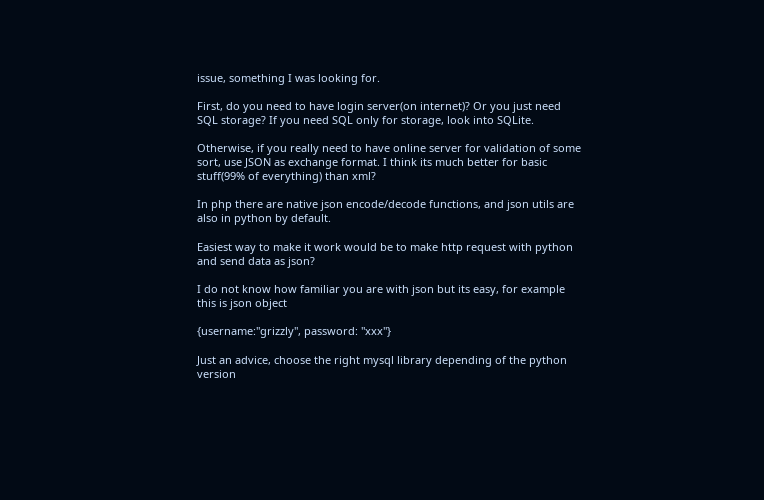issue, something I was looking for.

First, do you need to have login server(on internet)? Or you just need SQL storage? If you need SQL only for storage, look into SQLite.

Otherwise, if you really need to have online server for validation of some sort, use JSON as exchange format. I think its much better for basic stuff(99% of everything) than xml?

In php there are native json encode/decode functions, and json utils are also in python by default.

Easiest way to make it work would be to make http request with python and send data as json?

I do not know how familiar you are with json but its easy, for example this is json object

{username:"grizzly", password: "xxx"}

Just an advice, choose the right mysql library depending of the python version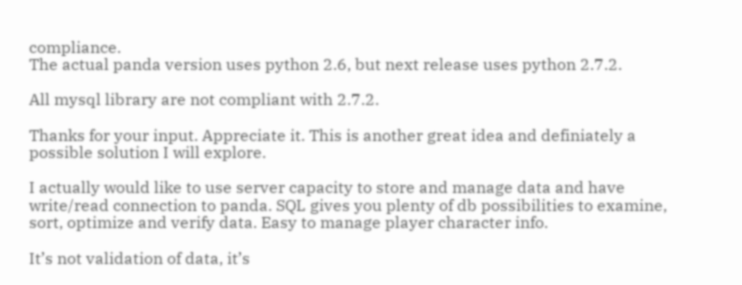compliance.
The actual panda version uses python 2.6, but next release uses python 2.7.2.

All mysql library are not compliant with 2.7.2.

Thanks for your input. Appreciate it. This is another great idea and definiately a possible solution I will explore.

I actually would like to use server capacity to store and manage data and have write/read connection to panda. SQL gives you plenty of db possibilities to examine, sort, optimize and verify data. Easy to manage player character info.

It’s not validation of data, it’s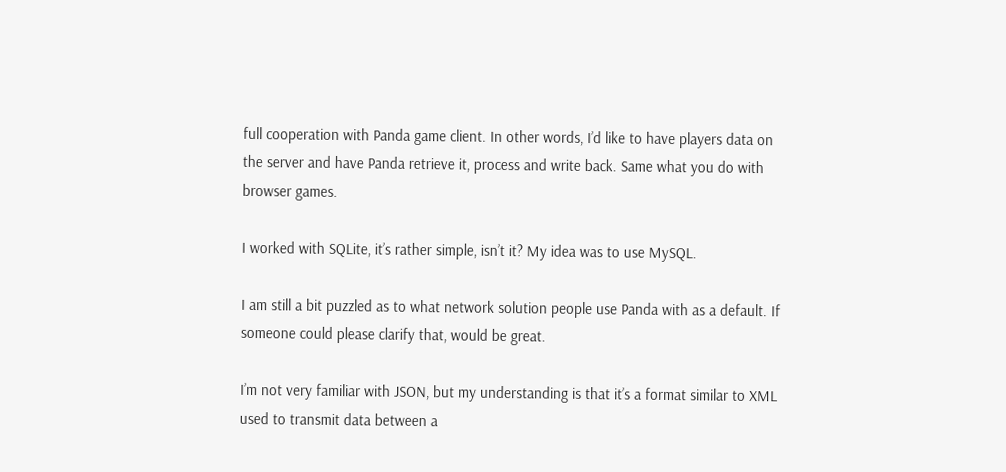full cooperation with Panda game client. In other words, I’d like to have players data on the server and have Panda retrieve it, process and write back. Same what you do with browser games.

I worked with SQLite, it’s rather simple, isn’t it? My idea was to use MySQL.

I am still a bit puzzled as to what network solution people use Panda with as a default. If someone could please clarify that, would be great.

I’m not very familiar with JSON, but my understanding is that it’s a format similar to XML used to transmit data between a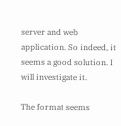server and web application. So indeed, it seems a good solution. I will investigate it.

The format seems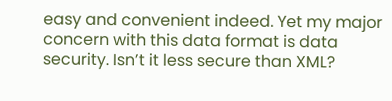easy and convenient indeed. Yet my major concern with this data format is data security. Isn’t it less secure than XML?